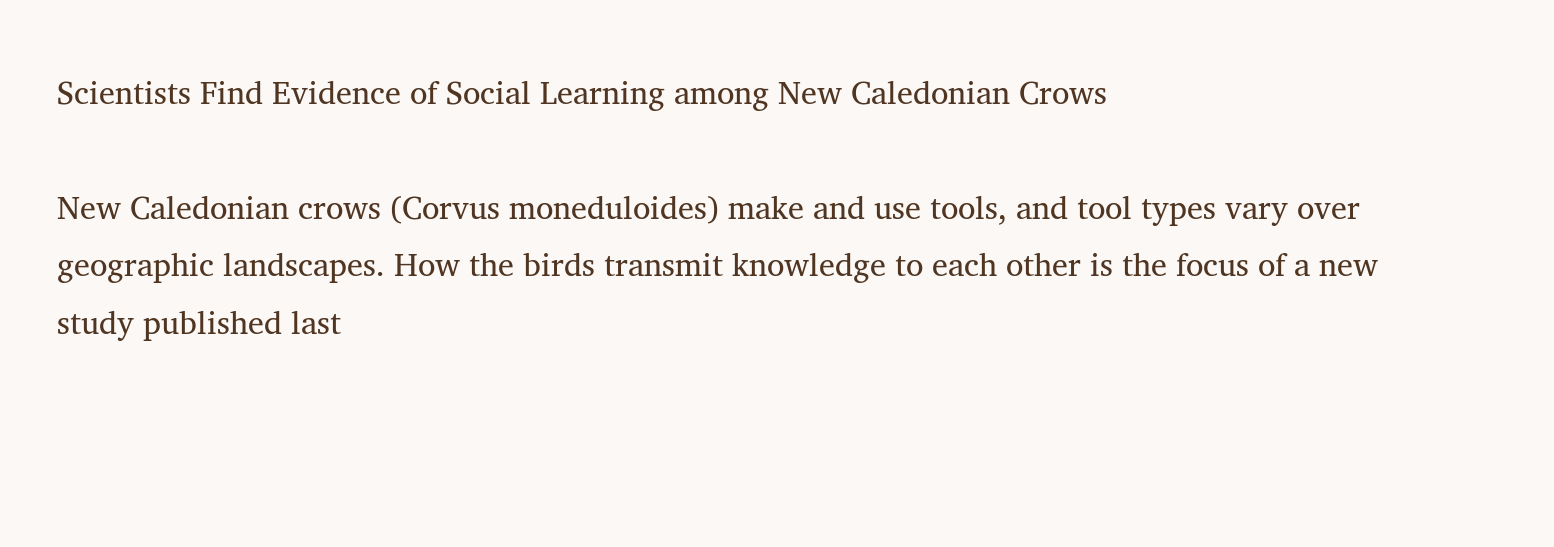Scientists Find Evidence of Social Learning among New Caledonian Crows

New Caledonian crows (Corvus moneduloides) make and use tools, and tool types vary over geographic landscapes. How the birds transmit knowledge to each other is the focus of a new study published last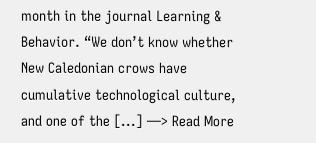month in the journal Learning & Behavior. “We don’t know whether New Caledonian crows have cumulative technological culture, and one of the [...] —> Read More